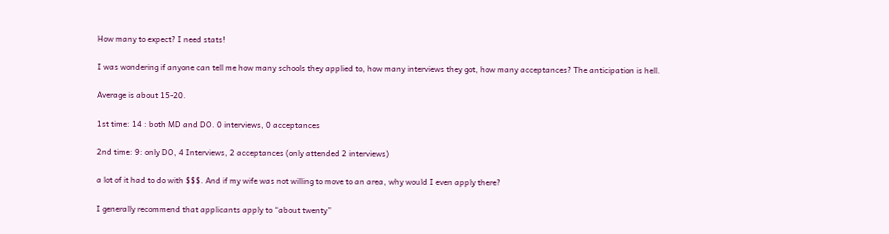How many to expect? I need stats!

I was wondering if anyone can tell me how many schools they applied to, how many interviews they got, how many acceptances? The anticipation is hell.

Average is about 15-20.

1st time: 14 : both MD and DO. 0 interviews, 0 acceptances

2nd time: 9: only DO, 4 Interviews, 2 acceptances (only attended 2 interviews)

a lot of it had to do with $$$. And if my wife was not willing to move to an area, why would I even apply there?

I generally recommend that applicants apply to “about twenty”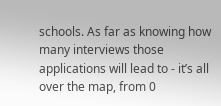schools. As far as knowing how many interviews those applications will lead to - it’s all over the map, from 0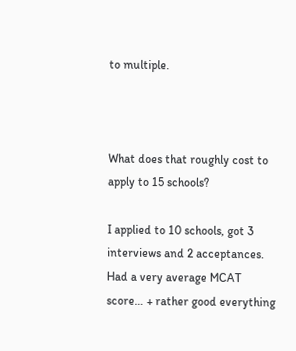to multiple.



What does that roughly cost to apply to 15 schools?

I applied to 10 schools, got 3 interviews and 2 acceptances. Had a very average MCAT score… + rather good everything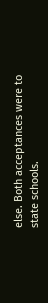else. Both acceptances were to state schools.